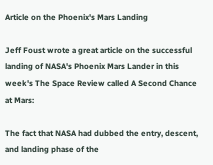Article on the Phoenix's Mars Landing

Jeff Foust wrote a great article on the successful landing of NASA's Phoenix Mars Lander in this week's The Space Review called A Second Chance at Mars:

The fact that NASA had dubbed the entry, descent, and landing phase of the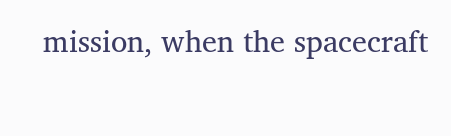mission, when the spacecraft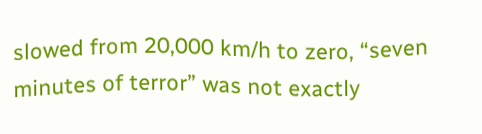slowed from 20,000 km/h to zero, “seven minutes of terror” was not exactly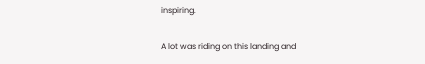inspiring.

A lot was riding on this landing and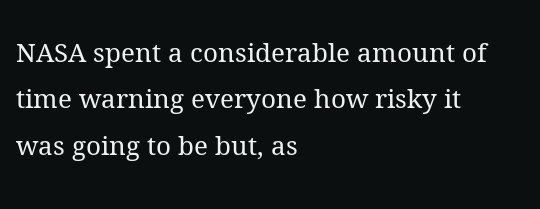NASA spent a considerable amount of time warning everyone how risky it was going to be but, as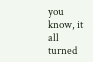you know, it all turned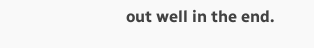out well in the end.